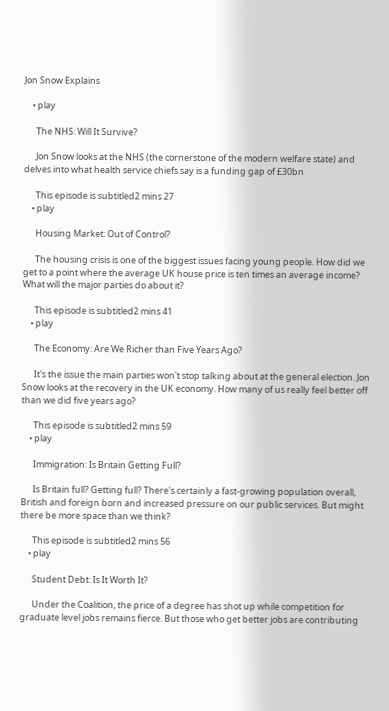Jon Snow Explains

    • play

      The NHS: Will It Survive?

      Jon Snow looks at the NHS (the cornerstone of the modern welfare state) and delves into what health service chiefs say is a funding gap of £30bn

      This episode is subtitled2 mins 27
    • play

      Housing Market: Out of Control?

      The housing crisis is one of the biggest issues facing young people. How did we get to a point where the average UK house price is ten times an average income? What will the major parties do about it?

      This episode is subtitled2 mins 41
    • play

      The Economy: Are We Richer than Five Years Ago?

      It's the issue the main parties won't stop talking about at the general election. Jon Snow looks at the recovery in the UK economy. How many of us really feel better off than we did five years ago?

      This episode is subtitled2 mins 59
    • play

      Immigration: Is Britain Getting Full?

      Is Britain full? Getting full? There's certainly a fast-growing population overall, British and foreign born and increased pressure on our public services. But might there be more space than we think?

      This episode is subtitled2 mins 56
    • play

      Student Debt: Is It Worth It?

      Under the Coalition, the price of a degree has shot up while competition for graduate level jobs remains fierce. But those who get better jobs are contributing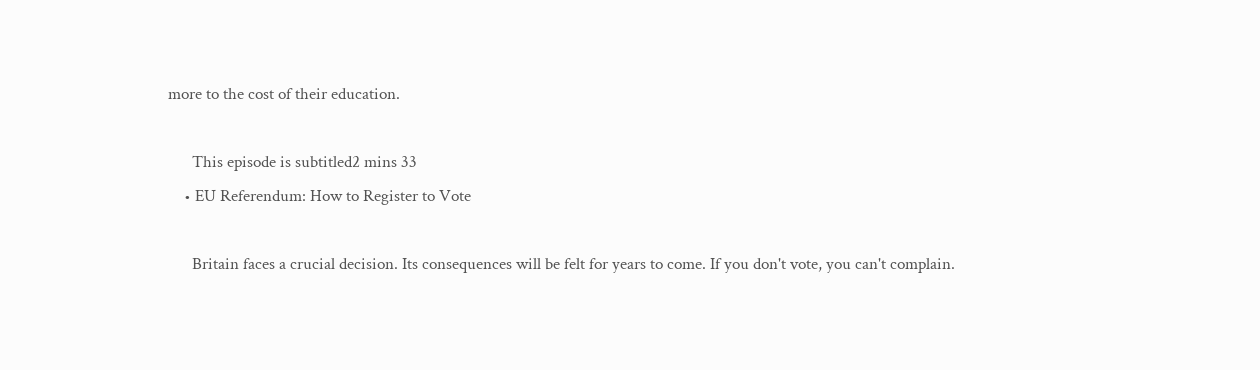more to the cost of their education.

      This episode is subtitled2 mins 33
    • EU Referendum: How to Register to Vote

      Britain faces a crucial decision. Its consequences will be felt for years to come. If you don't vote, you can't complain.